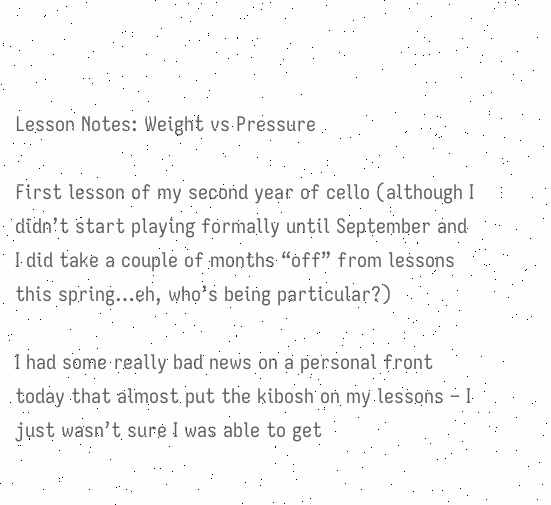Lesson Notes: Weight vs Pressure

First lesson of my second year of cello (although I didn’t start playing formally until September and I did take a couple of months “off” from lessons this spring…eh, who’s being particular?)

I had some really bad news on a personal front today that almost put the kibosh on my lessons – I just wasn’t sure I was able to get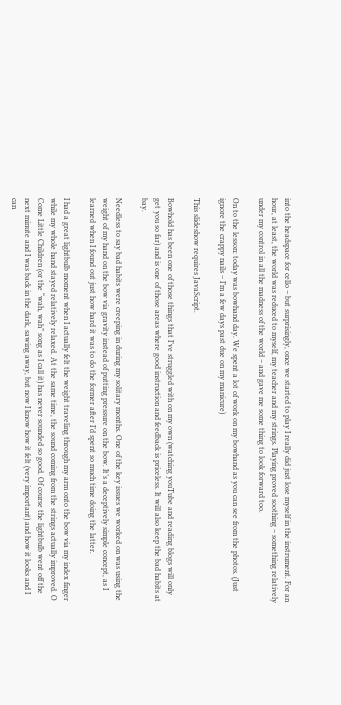into the headspace for cello – but surprisingly, once we started to play I really did just lose myself in the instrument. For an hour, at least, the world was reduced to myself, my teacher and my strings. Playing proved soothing – something relatively under my control in all the madness of the world – and gave me some thing to look forward too.

On to the lesson: today was bowhand day. We spent a lot of work on my bowhand as you can see from the photos. (Just ignore the crappy nails – I’m a few days past due on my manicure)

This slideshow requires JavaScript.

Bowhold has been one of those things that I’ve struggled with on my own (watching youTube and reading blogs will only get you so far) and is one of those areas where good instruction and feedback is priceless. It will also keep the bad habits at bay.

Needless to say bad habits were creeping in during my solitary months. One of the key issues we worked on was using the weight of my hand on the bow via gravity instead of putting pressure on the bow. It’s a deceptively simple concept, as I learned when I found out just how hard it was to do the former after I’d spent so much time doing the latter.

I had a great lightbulb moment when I actually felt the weight traveling through my arm onto the bow via my index finger while my whole hand stayed relatively relaxed. At the same time, the sound coming from the strings actually improved. O Come Little Children (or the “wah, wah” song as I call it) has never sounded so good. Of course the lightbulb went off the next minute and I was back in the dark, sawing away, but now I know how it felt (very important) and how it looks and I can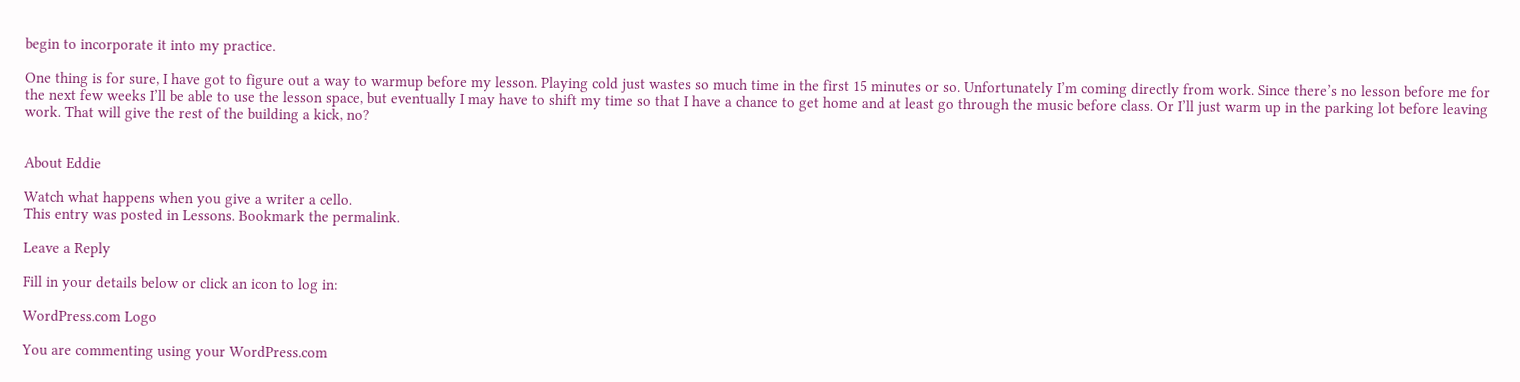begin to incorporate it into my practice.

One thing is for sure, I have got to figure out a way to warmup before my lesson. Playing cold just wastes so much time in the first 15 minutes or so. Unfortunately I’m coming directly from work. Since there’s no lesson before me for the next few weeks I’ll be able to use the lesson space, but eventually I may have to shift my time so that I have a chance to get home and at least go through the music before class. Or I’ll just warm up in the parking lot before leaving work. That will give the rest of the building a kick, no?


About Eddie

Watch what happens when you give a writer a cello.
This entry was posted in Lessons. Bookmark the permalink.

Leave a Reply

Fill in your details below or click an icon to log in:

WordPress.com Logo

You are commenting using your WordPress.com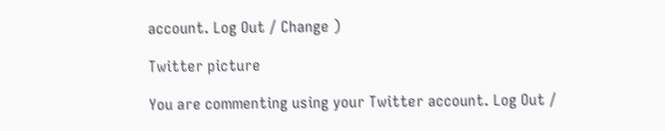account. Log Out / Change )

Twitter picture

You are commenting using your Twitter account. Log Out /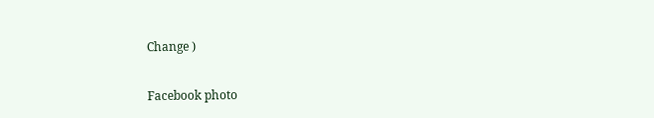Change )

Facebook photo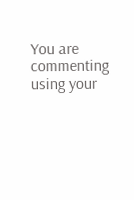You are commenting using your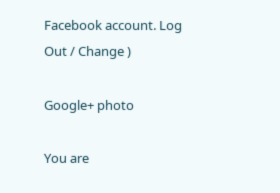Facebook account. Log Out / Change )

Google+ photo

You are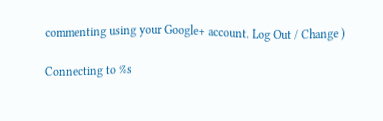commenting using your Google+ account. Log Out / Change )

Connecting to %s